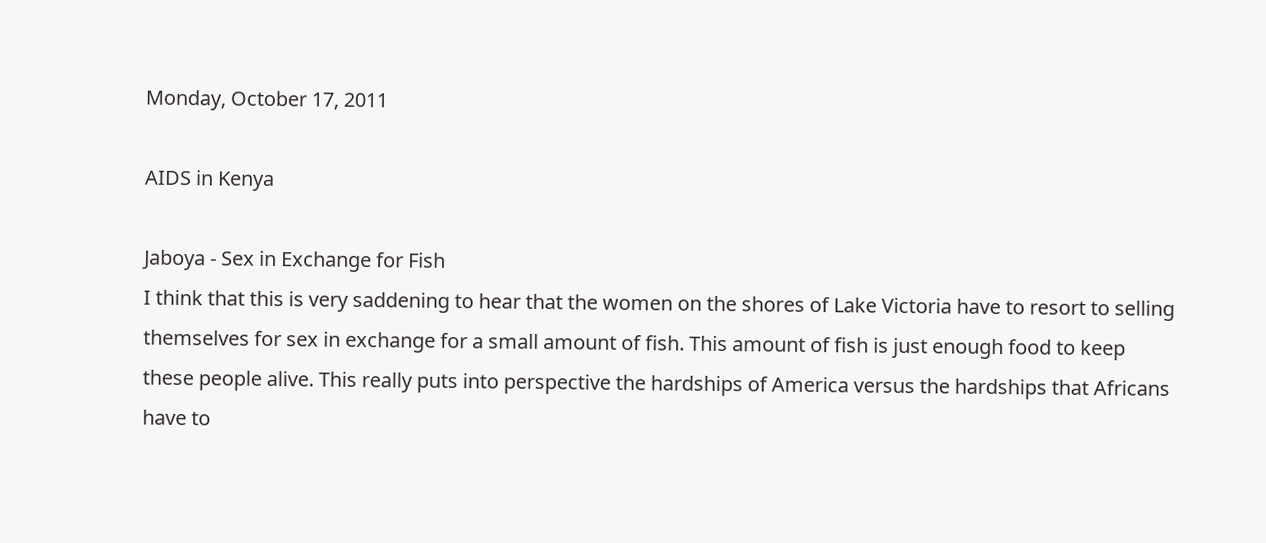Monday, October 17, 2011

AIDS in Kenya

Jaboya - Sex in Exchange for Fish
I think that this is very saddening to hear that the women on the shores of Lake Victoria have to resort to selling themselves for sex in exchange for a small amount of fish. This amount of fish is just enough food to keep these people alive. This really puts into perspective the hardships of America versus the hardships that Africans have to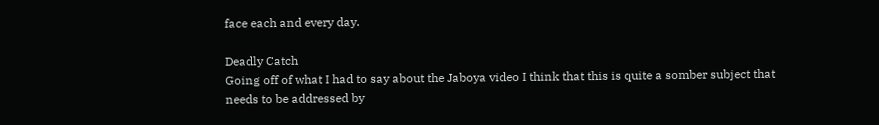face each and every day.

Deadly Catch
Going off of what I had to say about the Jaboya video I think that this is quite a somber subject that needs to be addressed by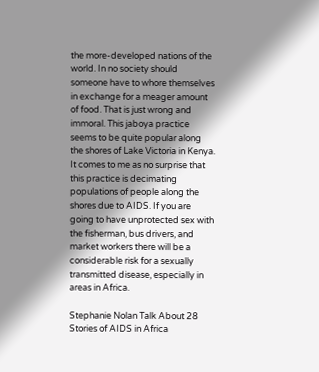the more-developed nations of the world. In no society should someone have to whore themselves in exchange for a meager amount of food. That is just wrong and immoral. This jaboya practice seems to be quite popular along the shores of Lake Victoria in Kenya. It comes to me as no surprise that this practice is decimating populations of people along the shores due to AIDS. If you are going to have unprotected sex with the fisherman, bus drivers, and market workers there will be a considerable risk for a sexually transmitted disease, especially in areas in Africa.

Stephanie Nolan Talk About 28 Stories of AIDS in Africa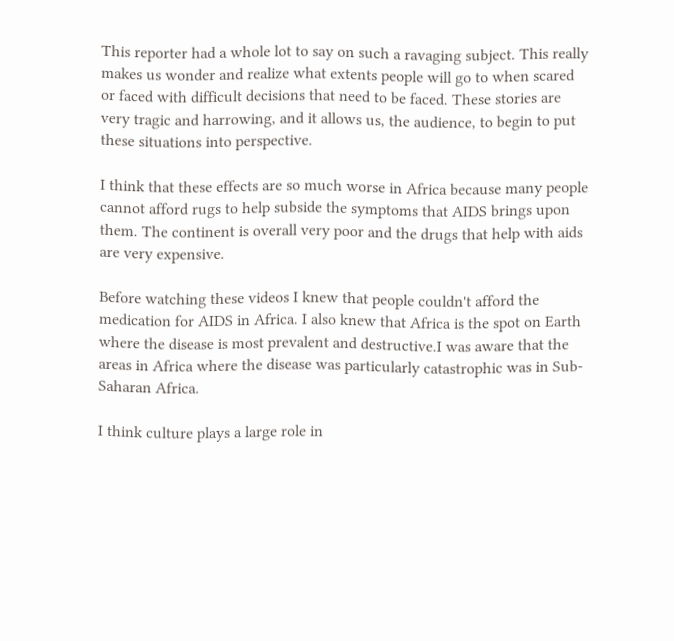This reporter had a whole lot to say on such a ravaging subject. This really makes us wonder and realize what extents people will go to when scared or faced with difficult decisions that need to be faced. These stories are very tragic and harrowing, and it allows us, the audience, to begin to put these situations into perspective.

I think that these effects are so much worse in Africa because many people cannot afford rugs to help subside the symptoms that AIDS brings upon them. The continent is overall very poor and the drugs that help with aids are very expensive.

Before watching these videos I knew that people couldn't afford the medication for AIDS in Africa. I also knew that Africa is the spot on Earth where the disease is most prevalent and destructive.I was aware that the areas in Africa where the disease was particularly catastrophic was in Sub-Saharan Africa.

I think culture plays a large role in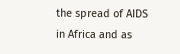the spread of AIDS in Africa and as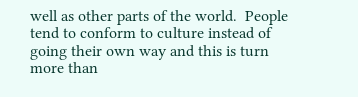well as other parts of the world.  People tend to conform to culture instead of going their own way and this is turn more than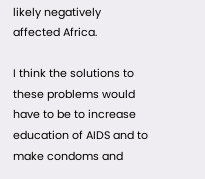likely negatively affected Africa.

I think the solutions to these problems would have to be to increase education of AIDS and to make condoms and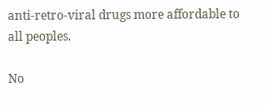anti-retro-viral drugs more affordable to all peoples.

No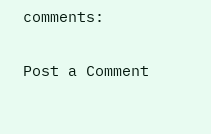comments:

Post a Comment